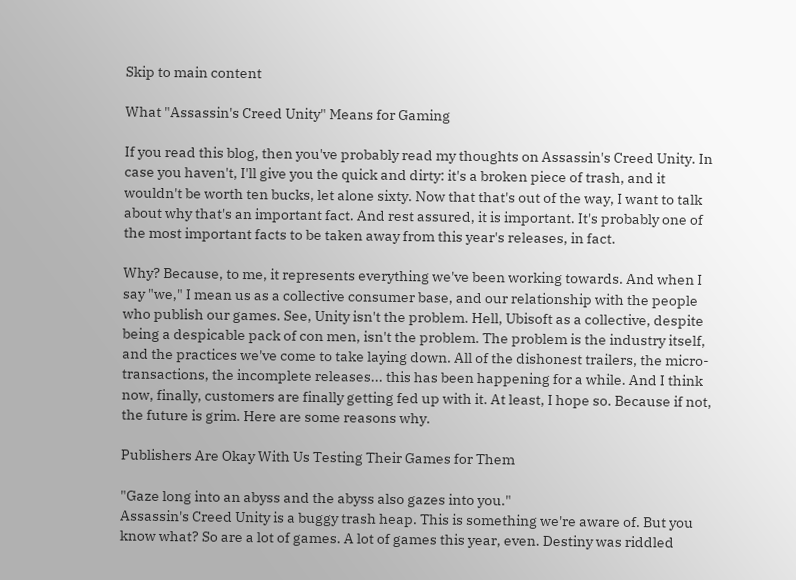Skip to main content

What "Assassin's Creed Unity" Means for Gaming

If you read this blog, then you've probably read my thoughts on Assassin's Creed Unity. In case you haven't, I'll give you the quick and dirty: it's a broken piece of trash, and it wouldn't be worth ten bucks, let alone sixty. Now that that's out of the way, I want to talk about why that's an important fact. And rest assured, it is important. It's probably one of the most important facts to be taken away from this year's releases, in fact.

Why? Because, to me, it represents everything we've been working towards. And when I say "we," I mean us as a collective consumer base, and our relationship with the people who publish our games. See, Unity isn't the problem. Hell, Ubisoft as a collective, despite being a despicable pack of con men, isn't the problem. The problem is the industry itself, and the practices we've come to take laying down. All of the dishonest trailers, the micro-transactions, the incomplete releases... this has been happening for a while. And I think now, finally, customers are finally getting fed up with it. At least, I hope so. Because if not, the future is grim. Here are some reasons why.

Publishers Are Okay With Us Testing Their Games for Them

"Gaze long into an abyss and the abyss also gazes into you."
Assassin's Creed Unity is a buggy trash heap. This is something we're aware of. But you know what? So are a lot of games. A lot of games this year, even. Destiny was riddled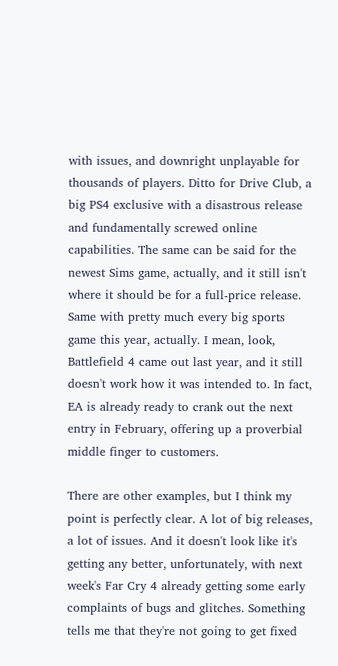with issues, and downright unplayable for thousands of players. Ditto for Drive Club, a big PS4 exclusive with a disastrous release and fundamentally screwed online capabilities. The same can be said for the newest Sims game, actually, and it still isn't where it should be for a full-price release. Same with pretty much every big sports game this year, actually. I mean, look, Battlefield 4 came out last year, and it still doesn't work how it was intended to. In fact, EA is already ready to crank out the next entry in February, offering up a proverbial middle finger to customers.

There are other examples, but I think my point is perfectly clear. A lot of big releases, a lot of issues. And it doesn't look like it's getting any better, unfortunately, with next week's Far Cry 4 already getting some early complaints of bugs and glitches. Something tells me that they're not going to get fixed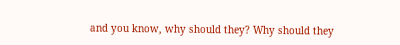and you know, why should they? Why should they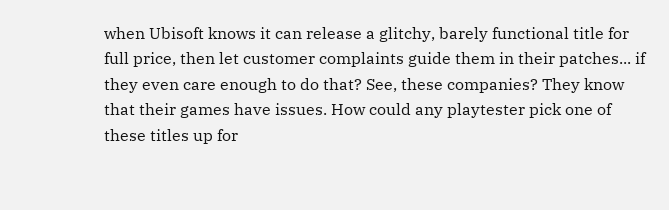when Ubisoft knows it can release a glitchy, barely functional title for full price, then let customer complaints guide them in their patches... if they even care enough to do that? See, these companies? They know that their games have issues. How could any playtester pick one of these titles up for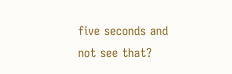five seconds and not see that?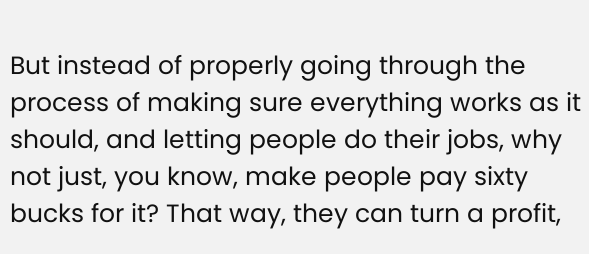But instead of properly going through the process of making sure everything works as it should, and letting people do their jobs, why not just, you know, make people pay sixty bucks for it? That way, they can turn a profit,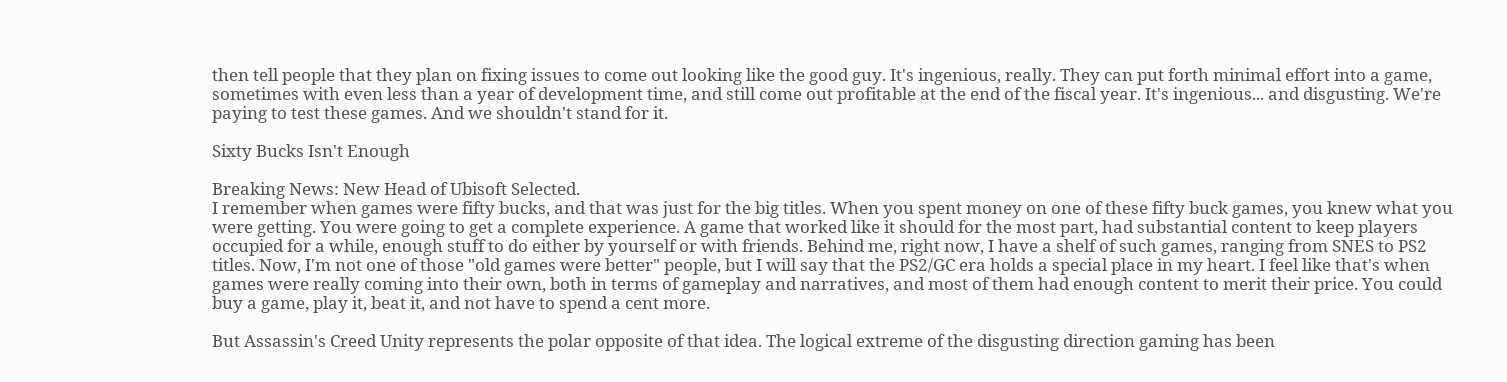then tell people that they plan on fixing issues to come out looking like the good guy. It's ingenious, really. They can put forth minimal effort into a game, sometimes with even less than a year of development time, and still come out profitable at the end of the fiscal year. It's ingenious... and disgusting. We're paying to test these games. And we shouldn't stand for it.

Sixty Bucks Isn't Enough

Breaking News: New Head of Ubisoft Selected.
I remember when games were fifty bucks, and that was just for the big titles. When you spent money on one of these fifty buck games, you knew what you were getting. You were going to get a complete experience. A game that worked like it should for the most part, had substantial content to keep players occupied for a while, enough stuff to do either by yourself or with friends. Behind me, right now, I have a shelf of such games, ranging from SNES to PS2 titles. Now, I'm not one of those "old games were better" people, but I will say that the PS2/GC era holds a special place in my heart. I feel like that's when games were really coming into their own, both in terms of gameplay and narratives, and most of them had enough content to merit their price. You could buy a game, play it, beat it, and not have to spend a cent more.

But Assassin's Creed Unity represents the polar opposite of that idea. The logical extreme of the disgusting direction gaming has been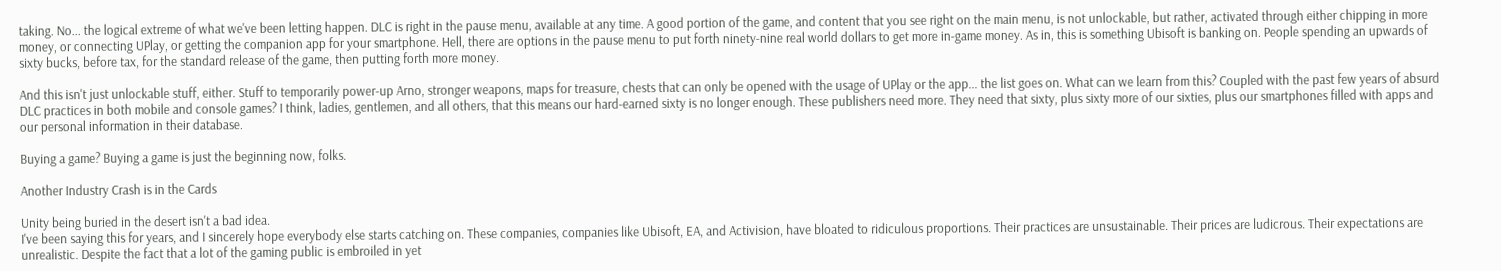taking. No... the logical extreme of what we've been letting happen. DLC is right in the pause menu, available at any time. A good portion of the game, and content that you see right on the main menu, is not unlockable, but rather, activated through either chipping in more money, or connecting UPlay, or getting the companion app for your smartphone. Hell, there are options in the pause menu to put forth ninety-nine real world dollars to get more in-game money. As in, this is something Ubisoft is banking on. People spending an upwards of sixty bucks, before tax, for the standard release of the game, then putting forth more money.

And this isn't just unlockable stuff, either. Stuff to temporarily power-up Arno, stronger weapons, maps for treasure, chests that can only be opened with the usage of UPlay or the app... the list goes on. What can we learn from this? Coupled with the past few years of absurd DLC practices in both mobile and console games? I think, ladies, gentlemen, and all others, that this means our hard-earned sixty is no longer enough. These publishers need more. They need that sixty, plus sixty more of our sixties, plus our smartphones filled with apps and our personal information in their database.

Buying a game? Buying a game is just the beginning now, folks.

Another Industry Crash is in the Cards

Unity being buried in the desert isn't a bad idea.
I've been saying this for years, and I sincerely hope everybody else starts catching on. These companies, companies like Ubisoft, EA, and Activision, have bloated to ridiculous proportions. Their practices are unsustainable. Their prices are ludicrous. Their expectations are unrealistic. Despite the fact that a lot of the gaming public is embroiled in yet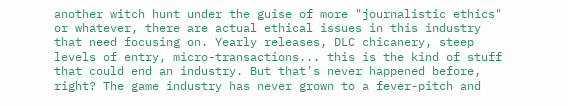another witch hunt under the guise of more "journalistic ethics" or whatever, there are actual ethical issues in this industry that need focusing on. Yearly releases, DLC chicanery, steep levels of entry, micro-transactions... this is the kind of stuff that could end an industry. But that's never happened before, right? The game industry has never grown to a fever-pitch and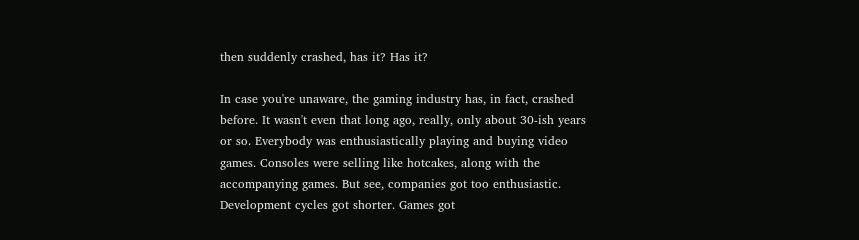then suddenly crashed, has it? Has it?

In case you're unaware, the gaming industry has, in fact, crashed before. It wasn't even that long ago, really, only about 30-ish years or so. Everybody was enthusiastically playing and buying video games. Consoles were selling like hotcakes, along with the accompanying games. But see, companies got too enthusiastic. Development cycles got shorter. Games got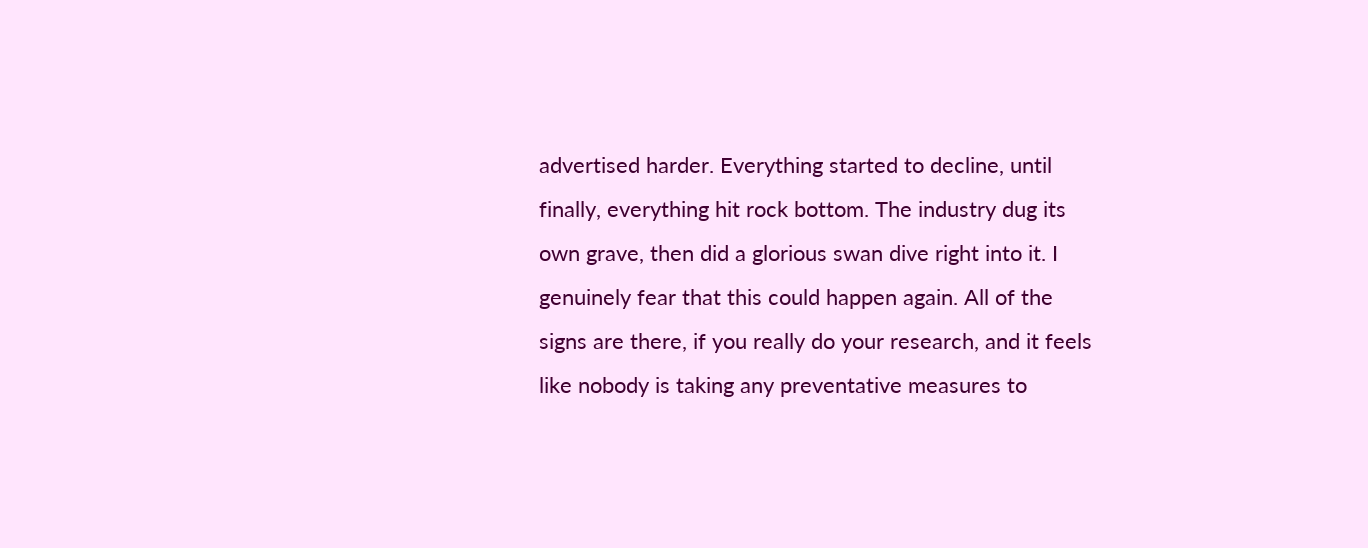advertised harder. Everything started to decline, until finally, everything hit rock bottom. The industry dug its own grave, then did a glorious swan dive right into it. I genuinely fear that this could happen again. All of the signs are there, if you really do your research, and it feels like nobody is taking any preventative measures to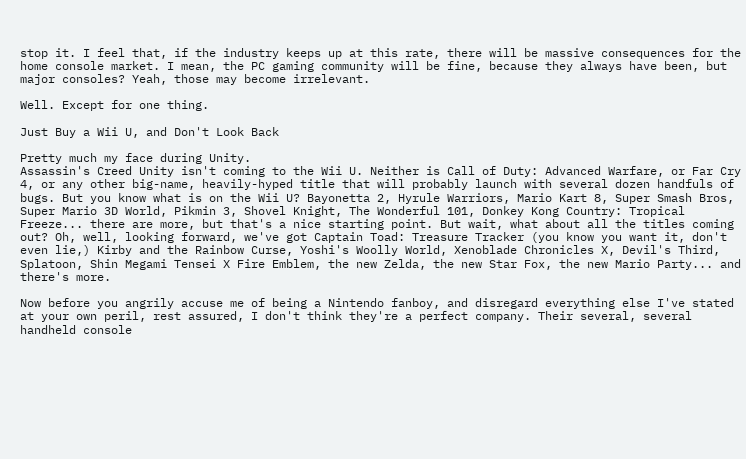stop it. I feel that, if the industry keeps up at this rate, there will be massive consequences for the home console market. I mean, the PC gaming community will be fine, because they always have been, but major consoles? Yeah, those may become irrelevant.

Well. Except for one thing.

Just Buy a Wii U, and Don't Look Back

Pretty much my face during Unity.
Assassin's Creed Unity isn't coming to the Wii U. Neither is Call of Duty: Advanced Warfare, or Far Cry 4, or any other big-name, heavily-hyped title that will probably launch with several dozen handfuls of bugs. But you know what is on the Wii U? Bayonetta 2, Hyrule Warriors, Mario Kart 8, Super Smash Bros, Super Mario 3D World, Pikmin 3, Shovel Knight, The Wonderful 101, Donkey Kong Country: Tropical Freeze... there are more, but that's a nice starting point. But wait, what about all the titles coming out? Oh, well, looking forward, we've got Captain Toad: Treasure Tracker (you know you want it, don't even lie,) Kirby and the Rainbow Curse, Yoshi's Woolly World, Xenoblade Chronicles X, Devil's Third, Splatoon, Shin Megami Tensei X Fire Emblem, the new Zelda, the new Star Fox, the new Mario Party... and there's more.

Now before you angrily accuse me of being a Nintendo fanboy, and disregard everything else I've stated at your own peril, rest assured, I don't think they're a perfect company. Their several, several handheld console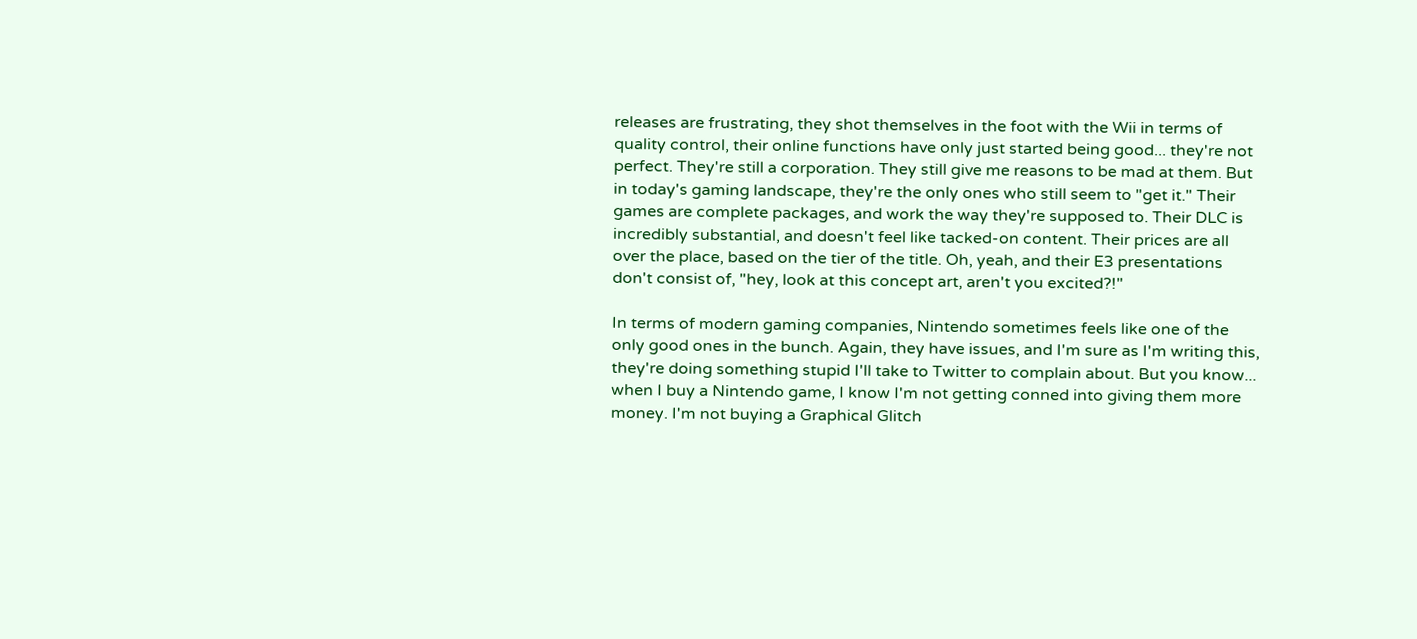releases are frustrating, they shot themselves in the foot with the Wii in terms of quality control, their online functions have only just started being good... they're not perfect. They're still a corporation. They still give me reasons to be mad at them. But in today's gaming landscape, they're the only ones who still seem to "get it." Their games are complete packages, and work the way they're supposed to. Their DLC is incredibly substantial, and doesn't feel like tacked-on content. Their prices are all over the place, based on the tier of the title. Oh, yeah, and their E3 presentations don't consist of, "hey, look at this concept art, aren't you excited?!"

In terms of modern gaming companies, Nintendo sometimes feels like one of the only good ones in the bunch. Again, they have issues, and I'm sure as I'm writing this, they're doing something stupid I'll take to Twitter to complain about. But you know... when I buy a Nintendo game, I know I'm not getting conned into giving them more money. I'm not buying a Graphical Glitch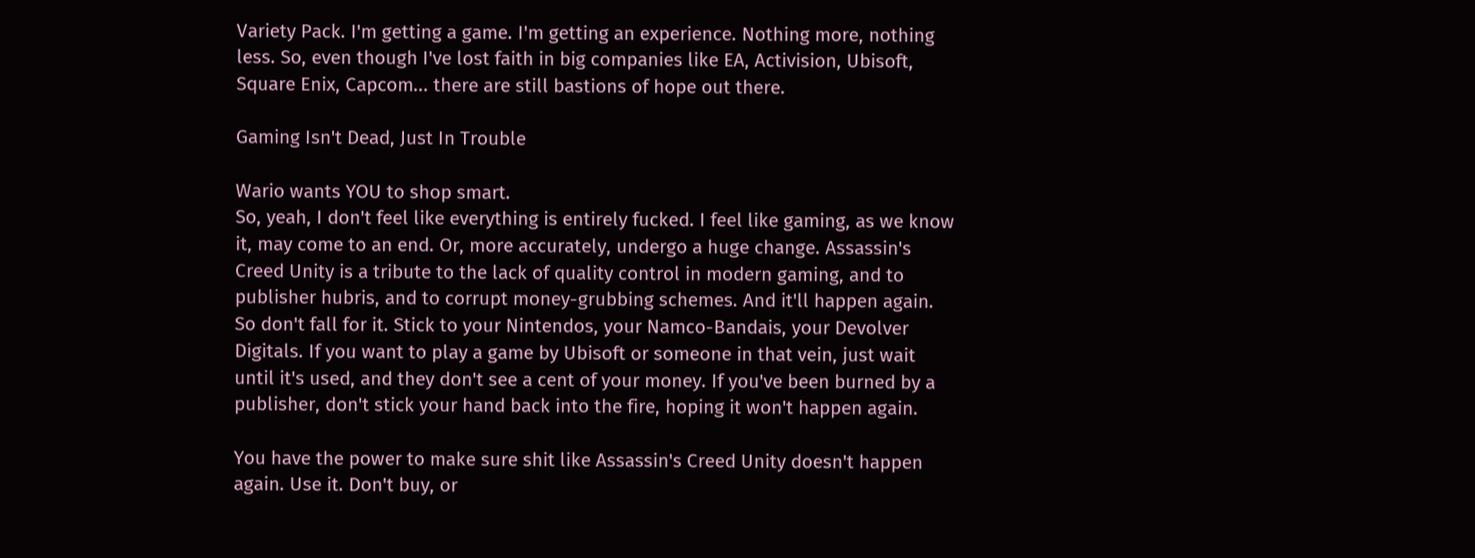Variety Pack. I'm getting a game. I'm getting an experience. Nothing more, nothing less. So, even though I've lost faith in big companies like EA, Activision, Ubisoft, Square Enix, Capcom... there are still bastions of hope out there.

Gaming Isn't Dead, Just In Trouble

Wario wants YOU to shop smart.
So, yeah, I don't feel like everything is entirely fucked. I feel like gaming, as we know it, may come to an end. Or, more accurately, undergo a huge change. Assassin's Creed Unity is a tribute to the lack of quality control in modern gaming, and to publisher hubris, and to corrupt money-grubbing schemes. And it'll happen again. So don't fall for it. Stick to your Nintendos, your Namco-Bandais, your Devolver Digitals. If you want to play a game by Ubisoft or someone in that vein, just wait until it's used, and they don't see a cent of your money. If you've been burned by a publisher, don't stick your hand back into the fire, hoping it won't happen again.

You have the power to make sure shit like Assassin's Creed Unity doesn't happen again. Use it. Don't buy, or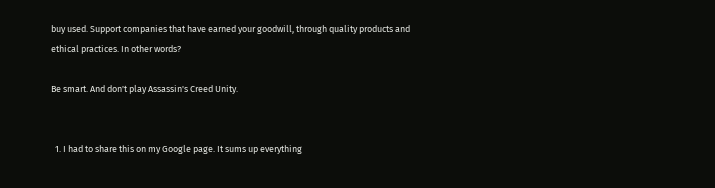buy used. Support companies that have earned your goodwill, through quality products and ethical practices. In other words?

Be smart. And don't play Assassin's Creed Unity.


  1. I had to share this on my Google page. It sums up everything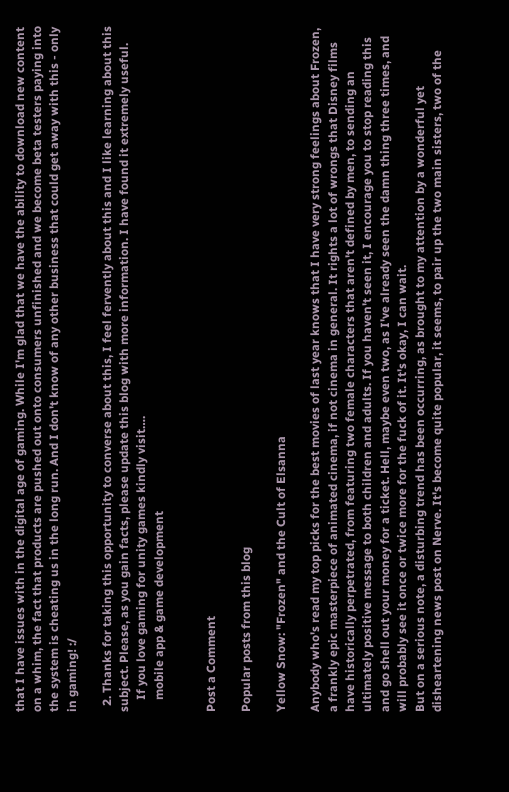that I have issues with in the digital age of gaming. While I'm glad that we have the ability to download new content on a whim, the fact that products are pushed out onto consumers unfinished and we become beta testers paying into the system is cheating us in the long run. And I don't know of any other business that could get away with this - only in gaming! :/

  2. Thanks for taking this opportunity to converse about this, I feel fervently about this and I like learning about this subject. Please, as you gain facts, please update this blog with more information. I have found it extremely useful.
    If you love gaming for unity games kindly visit….
    mobile app & game development


Post a Comment

Popular posts from this blog

Yellow Snow: "Frozen" and the Cult of Elsanna

Anybody who's read my top picks for the best movies of last year knows that I have very strong feelings about Frozen, a frankly epic masterpiece of animated cinema, if not cinema in general. It rights a lot of wrongs that Disney films have historically perpetrated, from featuring two female characters that aren't defined by men, to sending an ultimately positive message to both children and adults. If you haven't seen it, I encourage you to stop reading this and go shell out your money for a ticket. Hell, maybe even two, as I've already seen the damn thing three times, and will probably see it once or twice more for the fuck of it. It's okay, I can wait.
But on a serious note, a disturbing trend has been occurring, as brought to my attention by a wonderful yet disheartening news post on Nerve. It's become quite popular, it seems, to pair up the two main sisters, two of the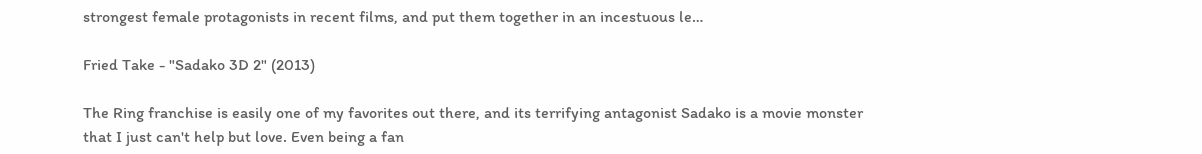strongest female protagonists in recent films, and put them together in an incestuous le…

Fried Take - "Sadako 3D 2" (2013)

The Ring franchise is easily one of my favorites out there, and its terrifying antagonist Sadako is a movie monster that I just can't help but love. Even being a fan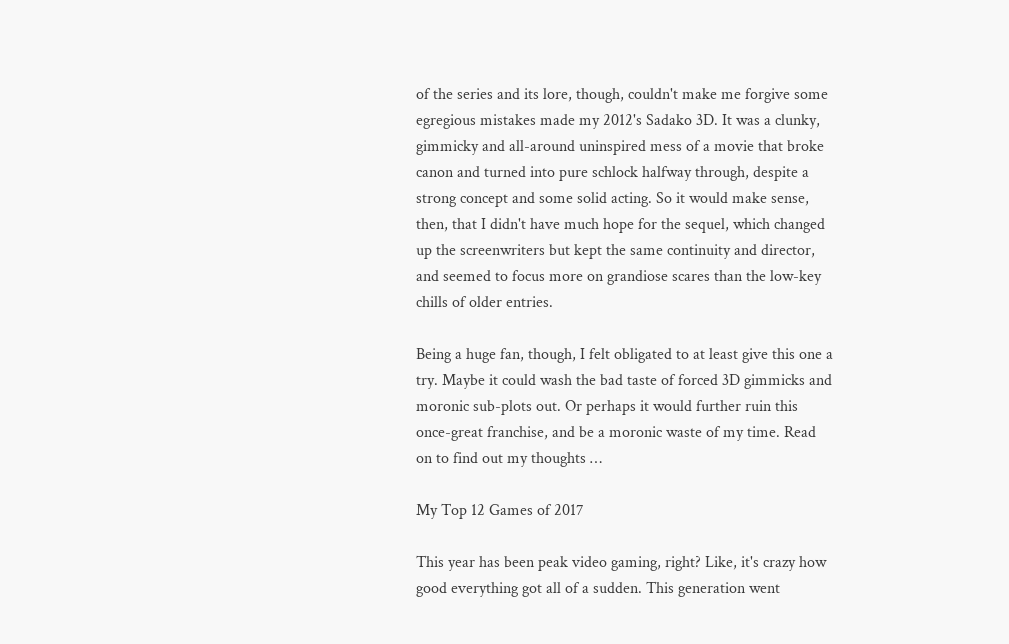of the series and its lore, though, couldn't make me forgive some egregious mistakes made my 2012's Sadako 3D. It was a clunky, gimmicky and all-around uninspired mess of a movie that broke canon and turned into pure schlock halfway through, despite a strong concept and some solid acting. So it would make sense, then, that I didn't have much hope for the sequel, which changed up the screenwriters but kept the same continuity and director, and seemed to focus more on grandiose scares than the low-key chills of older entries.

Being a huge fan, though, I felt obligated to at least give this one a try. Maybe it could wash the bad taste of forced 3D gimmicks and moronic sub-plots out. Or perhaps it would further ruin this once-great franchise, and be a moronic waste of my time. Read on to find out my thoughts …

My Top 12 Games of 2017

This year has been peak video gaming, right? Like, it's crazy how good everything got all of a sudden. This generation went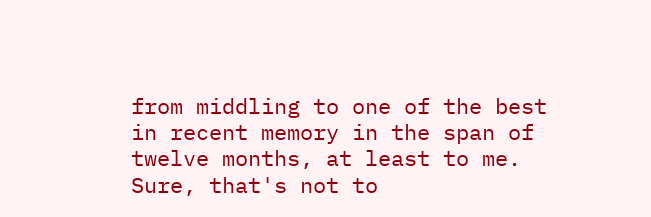from middling to one of the best in recent memory in the span of twelve months, at least to me. Sure, that's not to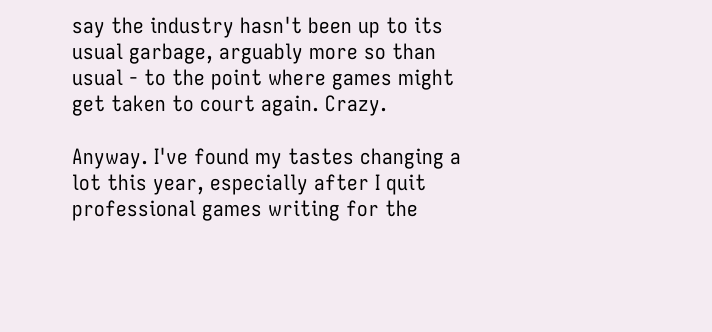say the industry hasn't been up to its usual garbage, arguably more so than usual - to the point where games might get taken to court again. Crazy.

Anyway. I've found my tastes changing a lot this year, especially after I quit professional games writing for the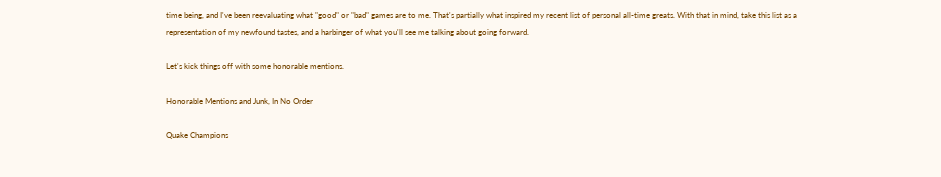time being, and I've been reevaluating what "good" or "bad" games are to me. That's partially what inspired my recent list of personal all-time greats. With that in mind, take this list as a representation of my newfound tastes, and a harbinger of what you'll see me talking about going forward.

Let's kick things off with some honorable mentions.

Honorable Mentions and Junk, In No Order

Quake Champions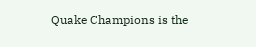Quake Champions is the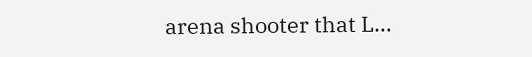arena shooter that L…